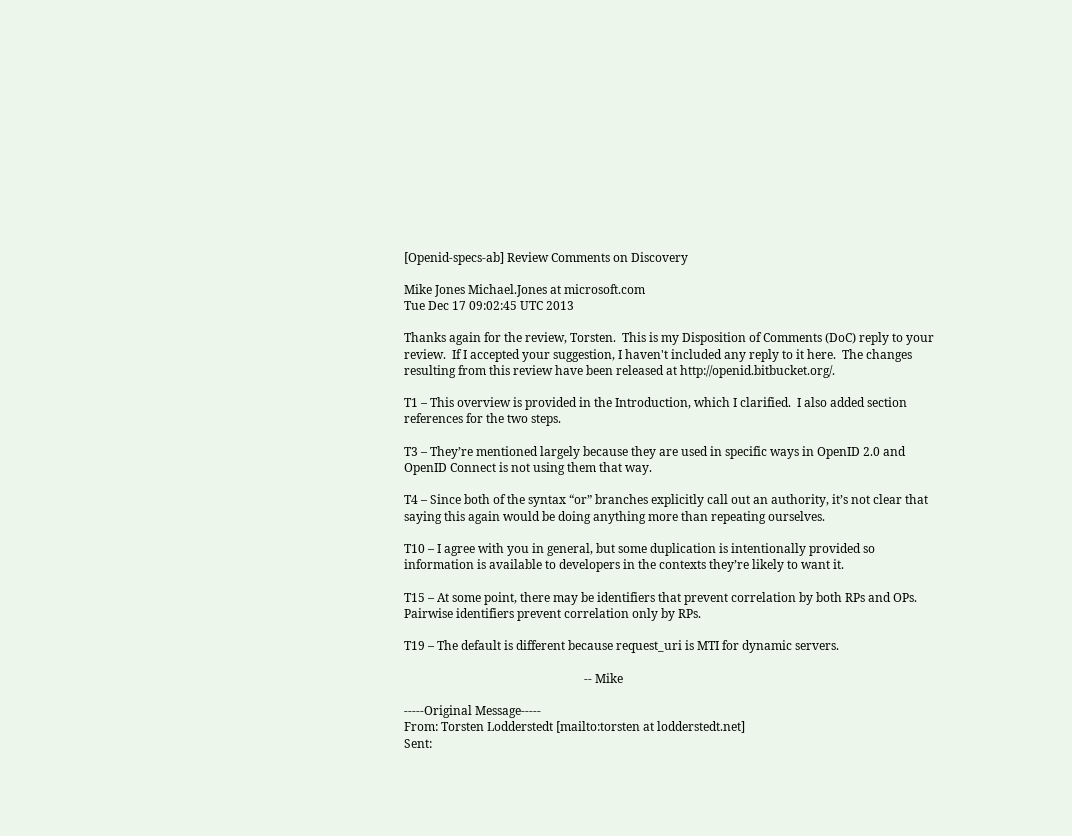[Openid-specs-ab] Review Comments on Discovery

Mike Jones Michael.Jones at microsoft.com
Tue Dec 17 09:02:45 UTC 2013

Thanks again for the review, Torsten.  This is my Disposition of Comments (DoC) reply to your review.  If I accepted your suggestion, I haven't included any reply to it here.  The changes resulting from this review have been released at http://openid.bitbucket.org/.

T1 – This overview is provided in the Introduction, which I clarified.  I also added section references for the two steps.

T3 – They’re mentioned largely because they are used in specific ways in OpenID 2.0 and OpenID Connect is not using them that way.

T4 – Since both of the syntax “or” branches explicitly call out an authority, it’s not clear that saying this again would be doing anything more than repeating ourselves.

T10 – I agree with you in general, but some duplication is intentionally provided so information is available to developers in the contexts they’re likely to want it.

T15 – At some point, there may be identifiers that prevent correlation by both RPs and OPs.  Pairwise identifiers prevent correlation only by RPs.

T19 – The default is different because request_uri is MTI for dynamic servers.

                                                            -- Mike

-----Original Message-----
From: Torsten Lodderstedt [mailto:torsten at lodderstedt.net]
Sent: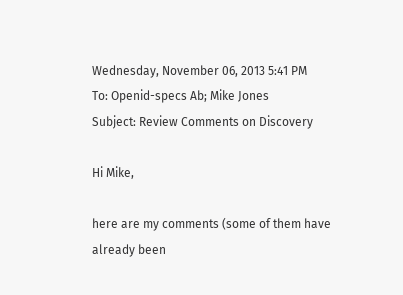Wednesday, November 06, 2013 5:41 PM
To: Openid-specs Ab; Mike Jones
Subject: Review Comments on Discovery

Hi Mike,

here are my comments (some of them have already been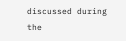discussed during the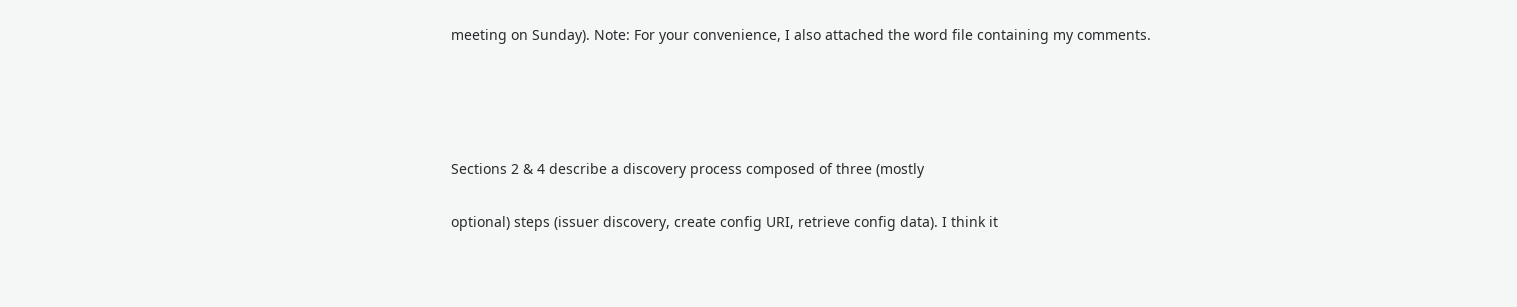meeting on Sunday). Note: For your convenience, I also attached the word file containing my comments.




Sections 2 & 4 describe a discovery process composed of three (mostly

optional) steps (issuer discovery, create config URI, retrieve config data). I think it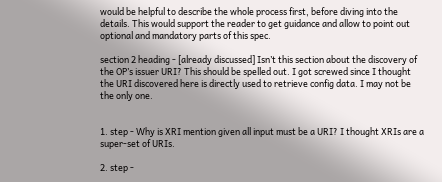would be helpful to describe the whole process first, before diving into the details. This would support the reader to get guidance and allow to point out optional and mandatory parts of this spec.

section 2 heading - [already discussed] Isn’t this section about the discovery of the OP’s issuer URI? This should be spelled out. I got screwed since I thought the URI discovered here is directly used to retrieve config data. I may not be the only one.


1. step - Why is XRI mention given all input must be a URI? I thought XRIs are a super-set of URIs.

2. step -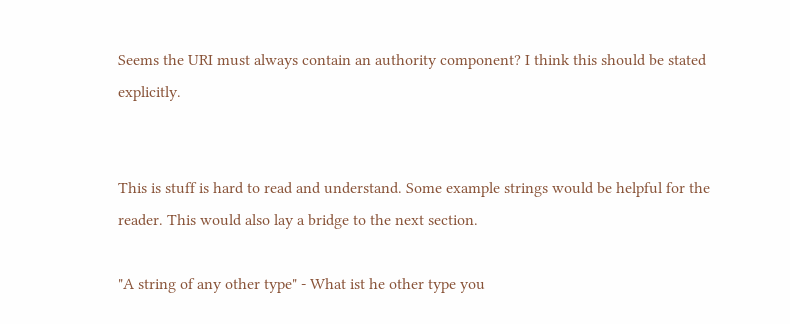Seems the URI must always contain an authority component? I think this should be stated explicitly.


This is stuff is hard to read and understand. Some example strings would be helpful for the reader. This would also lay a bridge to the next section.

"A string of any other type" - What ist he other type you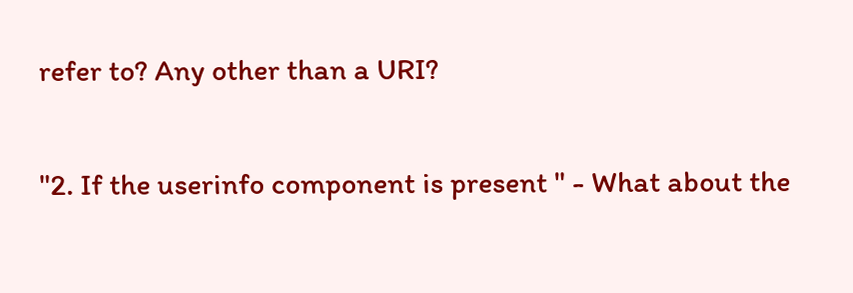refer to? Any other than a URI?

"2. If the userinfo component is present " - What about the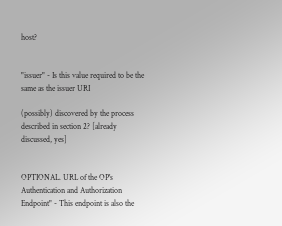host?


"issuer" - Is this value required to be the same as the issuer URI

(possibly) discovered by the process described in section 2? [already discussed, yes]


OPTIONAL. URL of the OP's Authentication and Authorization Endpoint" - This endpoint is also the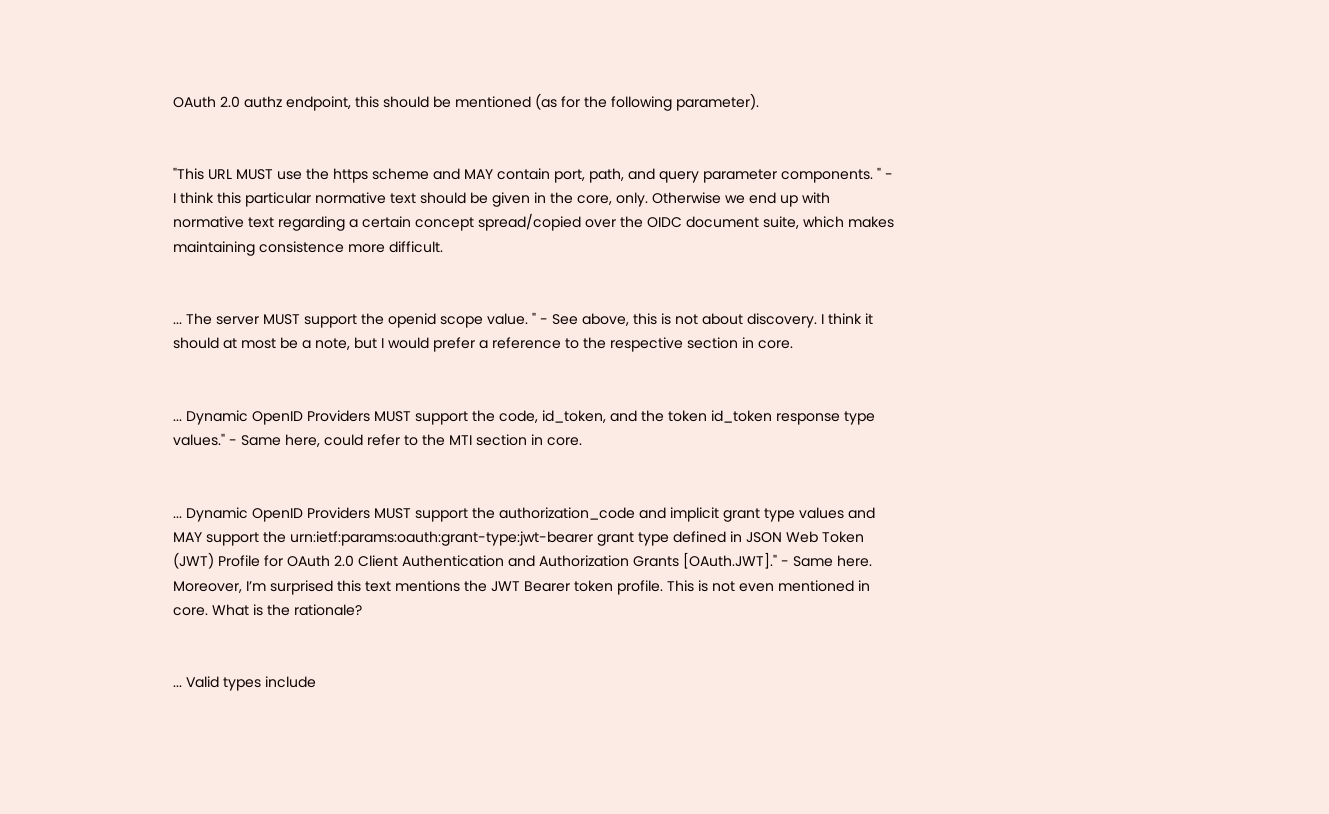OAuth 2.0 authz endpoint, this should be mentioned (as for the following parameter).


"This URL MUST use the https scheme and MAY contain port, path, and query parameter components. " - I think this particular normative text should be given in the core, only. Otherwise we end up with normative text regarding a certain concept spread/copied over the OIDC document suite, which makes maintaining consistence more difficult.


... The server MUST support the openid scope value. " - See above, this is not about discovery. I think it should at most be a note, but I would prefer a reference to the respective section in core.


... Dynamic OpenID Providers MUST support the code, id_token, and the token id_token response type values." - Same here, could refer to the MTI section in core.


... Dynamic OpenID Providers MUST support the authorization_code and implicit grant type values and MAY support the urn:ietf:params:oauth:grant-type:jwt-bearer grant type defined in JSON Web Token (JWT) Profile for OAuth 2.0 Client Authentication and Authorization Grants [OAuth.JWT]." - Same here. Moreover, I’m surprised this text mentions the JWT Bearer token profile. This is not even mentioned in core. What is the rationale?


... Valid types include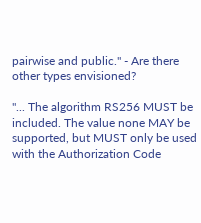pairwise and public." - Are there other types envisioned?

"... The algorithm RS256 MUST be included. The value none MAY be supported, but MUST only be used with the Authorization Code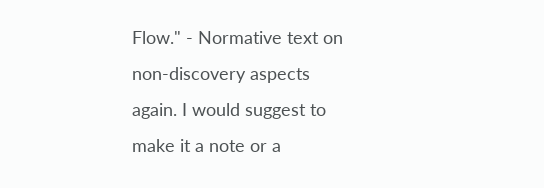Flow." - Normative text on non-discovery aspects again. I would suggest to make it a note or a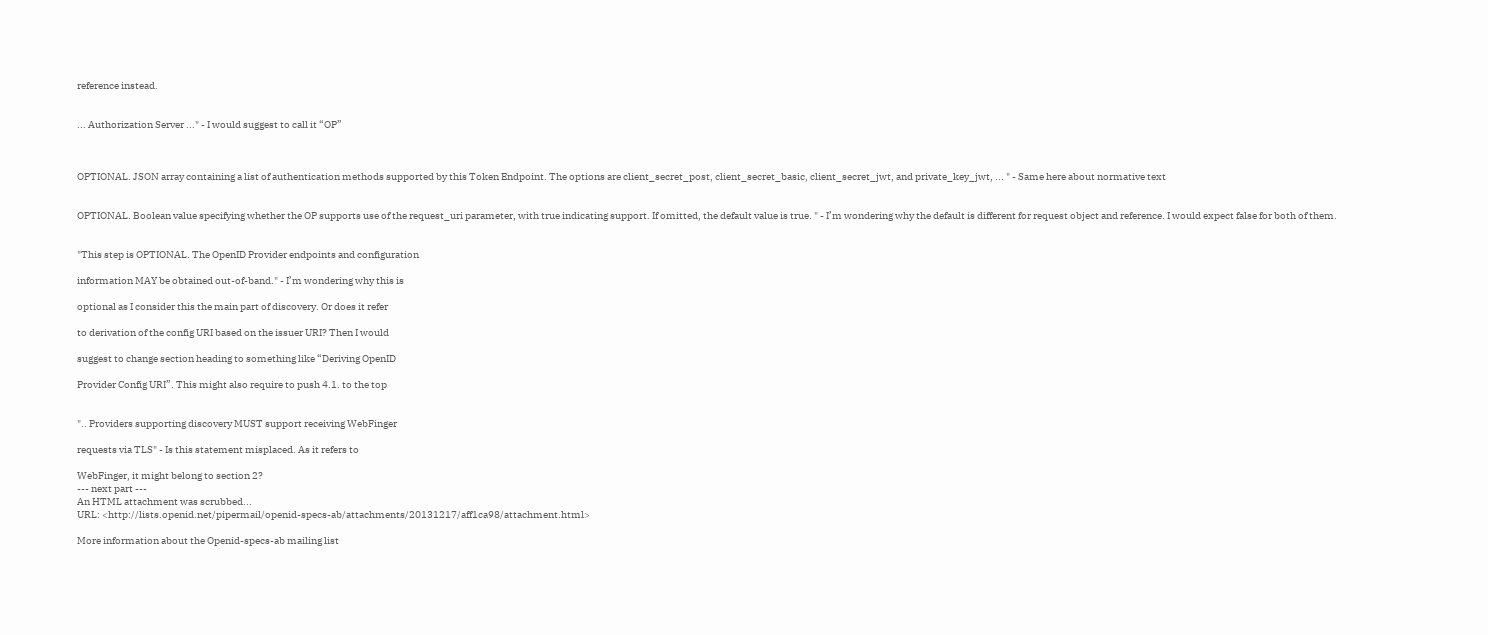reference instead.


... Authorization Server ..." - I would suggest to call it “OP”



OPTIONAL. JSON array containing a list of authentication methods supported by this Token Endpoint. The options are client_secret_post, client_secret_basic, client_secret_jwt, and private_key_jwt, ... " - Same here about normative text


OPTIONAL. Boolean value specifying whether the OP supports use of the request_uri parameter, with true indicating support. If omitted, the default value is true. " - I’m wondering why the default is different for request object and reference. I would expect false for both of them.


"This step is OPTIONAL. The OpenID Provider endpoints and configuration

information MAY be obtained out-of-band." - I’m wondering why this is

optional as I consider this the main part of discovery. Or does it refer

to derivation of the config URI based on the issuer URI? Then I would

suggest to change section heading to something like “Deriving OpenID

Provider Config URI”. This might also require to push 4.1. to the top


".. Providers supporting discovery MUST support receiving WebFinger

requests via TLS" - Is this statement misplaced. As it refers to

WebFinger, it might belong to section 2?
--- next part ---
An HTML attachment was scrubbed...
URL: <http://lists.openid.net/pipermail/openid-specs-ab/attachments/20131217/aff1ca98/attachment.html>

More information about the Openid-specs-ab mailing list